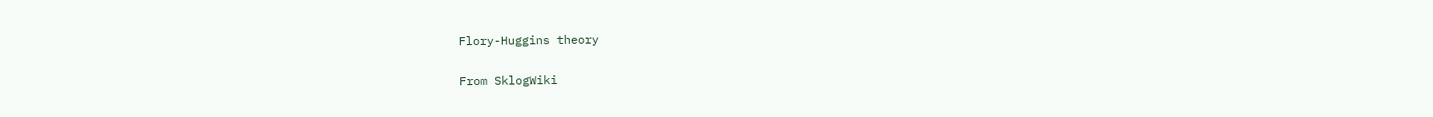Flory-Huggins theory

From SklogWiki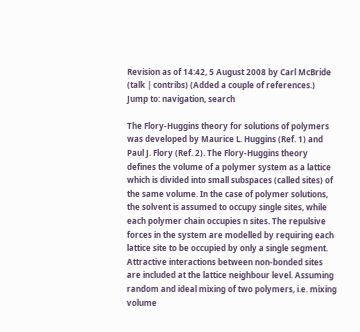Revision as of 14:42, 5 August 2008 by Carl McBride (talk | contribs) (Added a couple of references.)
Jump to: navigation, search

The Flory-Huggins theory for solutions of polymers was developed by Maurice L. Huggins (Ref. 1) and Paul J. Flory (Ref. 2). The Flory-Huggins theory defines the volume of a polymer system as a lattice which is divided into small subspaces (called sites) of the same volume. In the case of polymer solutions, the solvent is assumed to occupy single sites, while each polymer chain occupies n sites. The repulsive forces in the system are modelled by requiring each lattice site to be occupied by only a single segment. Attractive interactions between non-bonded sites are included at the lattice neighbour level. Assuming random and ideal mixing of two polymers, i.e. mixing volume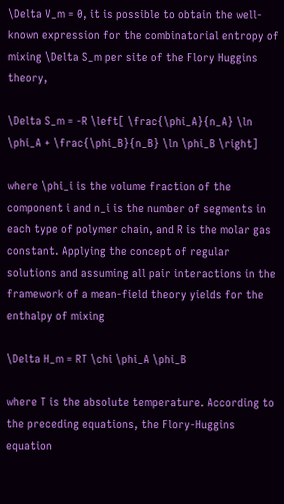\Delta V_m = 0, it is possible to obtain the well-known expression for the combinatorial entropy of mixing \Delta S_m per site of the Flory Huggins theory,

\Delta S_m = -R \left[ \frac{\phi_A}{n_A} \ln \phi_A + \frac{\phi_B}{n_B} \ln \phi_B \right]

where \phi_i is the volume fraction of the component i and n_i is the number of segments in each type of polymer chain, and R is the molar gas constant. Applying the concept of regular solutions and assuming all pair interactions in the framework of a mean-field theory yields for the enthalpy of mixing

\Delta H_m = RT \chi \phi_A \phi_B

where T is the absolute temperature. According to the preceding equations, the Flory-Huggins equation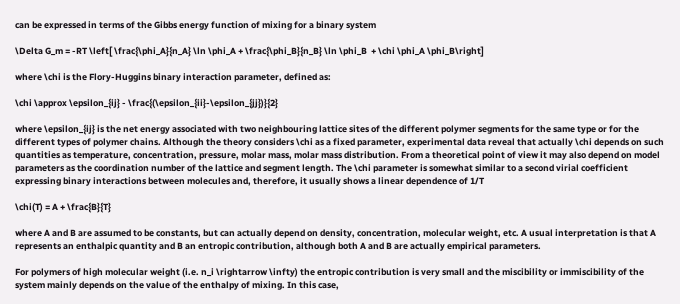can be expressed in terms of the Gibbs energy function of mixing for a binary system

\Delta G_m = -RT \left[ \frac{\phi_A}{n_A} \ln \phi_A + \frac{\phi_B}{n_B} \ln \phi_B  + \chi \phi_A \phi_B\right]

where \chi is the Flory-Huggins binary interaction parameter, defined as:

\chi \approx \epsilon_{ij} - \frac{(\epsilon_{ii}-\epsilon_{jj})}{2}

where \epsilon_{ij} is the net energy associated with two neighbouring lattice sites of the different polymer segments for the same type or for the different types of polymer chains. Although the theory considers \chi as a fixed parameter, experimental data reveal that actually \chi depends on such quantities as temperature, concentration, pressure, molar mass, molar mass distribution. From a theoretical point of view it may also depend on model parameters as the coordination number of the lattice and segment length. The \chi parameter is somewhat similar to a second virial coefficient expressing binary interactions between molecules and, therefore, it usually shows a linear dependence of 1/T

\chi(T) = A + \frac{B}{T}

where A and B are assumed to be constants, but can actually depend on density, concentration, molecular weight, etc. A usual interpretation is that A represents an enthalpic quantity and B an entropic contribution, although both A and B are actually empirical parameters.

For polymers of high molecular weight (i.e. n_i \rightarrow \infty) the entropic contribution is very small and the miscibility or immiscibility of the system mainly depends on the value of the enthalpy of mixing. In this case,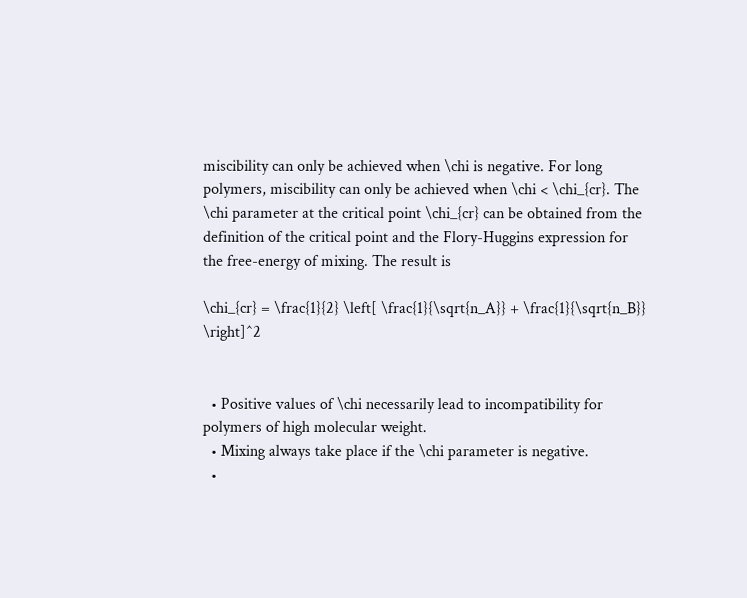miscibility can only be achieved when \chi is negative. For long polymers, miscibility can only be achieved when \chi < \chi_{cr}. The \chi parameter at the critical point \chi_{cr} can be obtained from the definition of the critical point and the Flory-Huggins expression for the free-energy of mixing. The result is

\chi_{cr} = \frac{1}{2} \left[ \frac{1}{\sqrt{n_A}} + \frac{1}{\sqrt{n_B}} \right]^2


  • Positive values of \chi necessarily lead to incompatibility for polymers of high molecular weight.
  • Mixing always take place if the \chi parameter is negative.
  •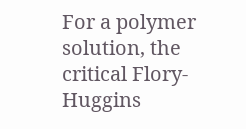For a polymer solution, the critical Flory-Huggins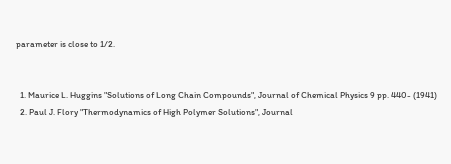parameter is close to 1/2.


  1. Maurice L. Huggins "Solutions of Long Chain Compounds", Journal of Chemical Physics 9 pp. 440- (1941)
  2. Paul J. Flory "Thermodynamics of High Polymer Solutions", Journal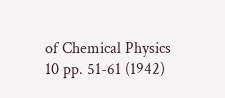of Chemical Physics 10 pp. 51-61 (1942)